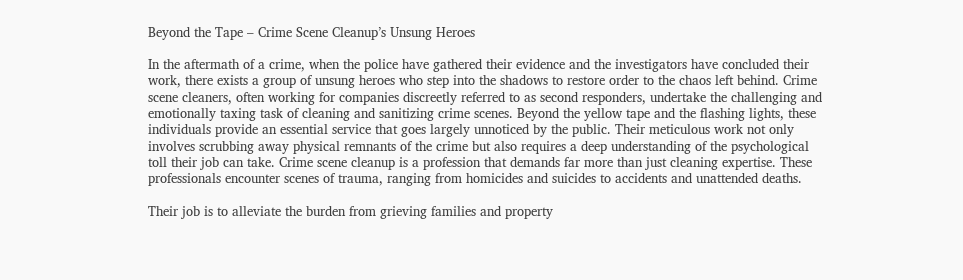Beyond the Tape – Crime Scene Cleanup’s Unsung Heroes

In the aftermath of a crime, when the police have gathered their evidence and the investigators have concluded their work, there exists a group of unsung heroes who step into the shadows to restore order to the chaos left behind. Crime scene cleaners, often working for companies discreetly referred to as second responders, undertake the challenging and emotionally taxing task of cleaning and sanitizing crime scenes. Beyond the yellow tape and the flashing lights, these individuals provide an essential service that goes largely unnoticed by the public. Their meticulous work not only involves scrubbing away physical remnants of the crime but also requires a deep understanding of the psychological toll their job can take. Crime scene cleanup is a profession that demands far more than just cleaning expertise. These professionals encounter scenes of trauma, ranging from homicides and suicides to accidents and unattended deaths.

Their job is to alleviate the burden from grieving families and property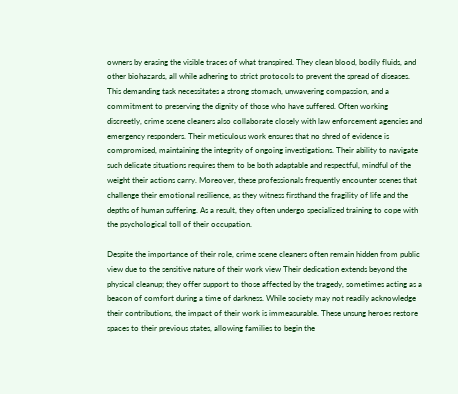owners by erasing the visible traces of what transpired. They clean blood, bodily fluids, and other biohazards, all while adhering to strict protocols to prevent the spread of diseases. This demanding task necessitates a strong stomach, unwavering compassion, and a commitment to preserving the dignity of those who have suffered. Often working discreetly, crime scene cleaners also collaborate closely with law enforcement agencies and emergency responders. Their meticulous work ensures that no shred of evidence is compromised, maintaining the integrity of ongoing investigations. Their ability to navigate such delicate situations requires them to be both adaptable and respectful, mindful of the weight their actions carry. Moreover, these professionals frequently encounter scenes that challenge their emotional resilience, as they witness firsthand the fragility of life and the depths of human suffering. As a result, they often undergo specialized training to cope with the psychological toll of their occupation.

Despite the importance of their role, crime scene cleaners often remain hidden from public view due to the sensitive nature of their work view Their dedication extends beyond the physical cleanup; they offer support to those affected by the tragedy, sometimes acting as a beacon of comfort during a time of darkness. While society may not readily acknowledge their contributions, the impact of their work is immeasurable. These unsung heroes restore spaces to their previous states, allowing families to begin the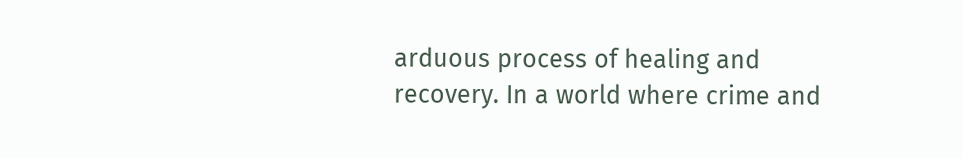arduous process of healing and recovery. In a world where crime and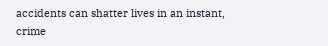accidents can shatter lives in an instant, crime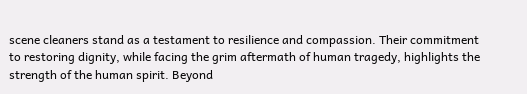scene cleaners stand as a testament to resilience and compassion. Their commitment to restoring dignity, while facing the grim aftermath of human tragedy, highlights the strength of the human spirit. Beyond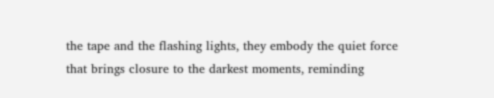the tape and the flashing lights, they embody the quiet force that brings closure to the darkest moments, reminding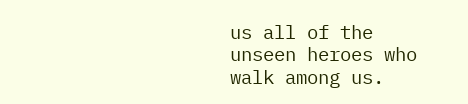us all of the unseen heroes who walk among us.